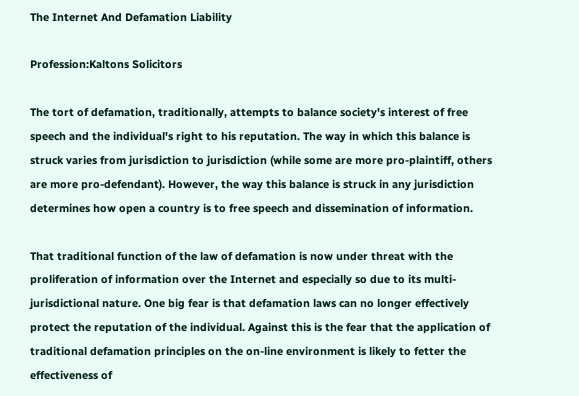The Internet And Defamation Liability

Profession:Kaltons Solicitors

The tort of defamation, traditionally, attempts to balance society's interest of free speech and the individual's right to his reputation. The way in which this balance is struck varies from jurisdiction to jurisdiction (while some are more pro-plaintiff, others are more pro-defendant). However, the way this balance is struck in any jurisdiction determines how open a country is to free speech and dissemination of information.

That traditional function of the law of defamation is now under threat with the proliferation of information over the Internet and especially so due to its multi-jurisdictional nature. One big fear is that defamation laws can no longer effectively protect the reputation of the individual. Against this is the fear that the application of traditional defamation principles on the on-line environment is likely to fetter the effectiveness of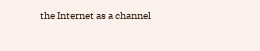the Internet as a channel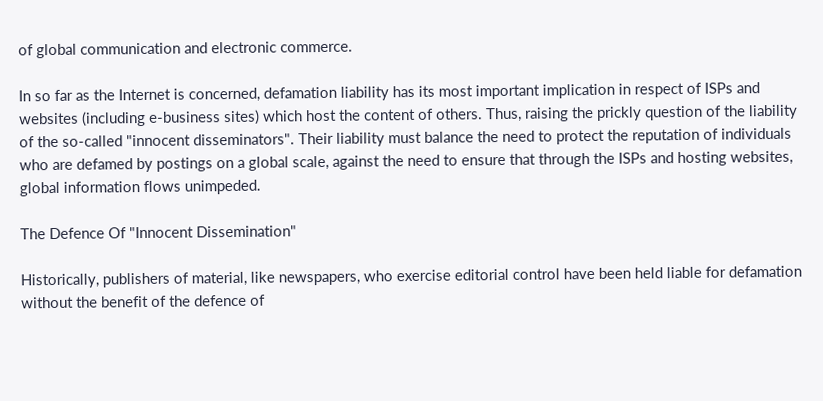of global communication and electronic commerce.

In so far as the Internet is concerned, defamation liability has its most important implication in respect of ISPs and websites (including e-business sites) which host the content of others. Thus, raising the prickly question of the liability of the so-called "innocent disseminators". Their liability must balance the need to protect the reputation of individuals who are defamed by postings on a global scale, against the need to ensure that through the ISPs and hosting websites, global information flows unimpeded.

The Defence Of "Innocent Dissemination"

Historically, publishers of material, like newspapers, who exercise editorial control have been held liable for defamation without the benefit of the defence of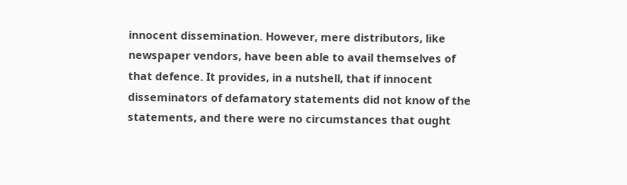innocent dissemination. However, mere distributors, like newspaper vendors, have been able to avail themselves of that defence. It provides, in a nutshell, that if innocent disseminators of defamatory statements did not know of the statements, and there were no circumstances that ought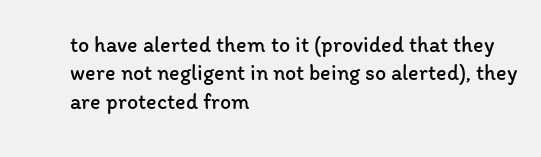to have alerted them to it (provided that they were not negligent in not being so alerted), they are protected from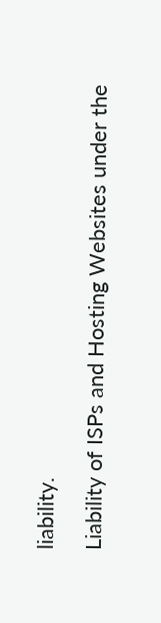liability.

Liability of ISPs and Hosting Websites under the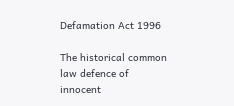Defamation Act 1996

The historical common law defence of innocent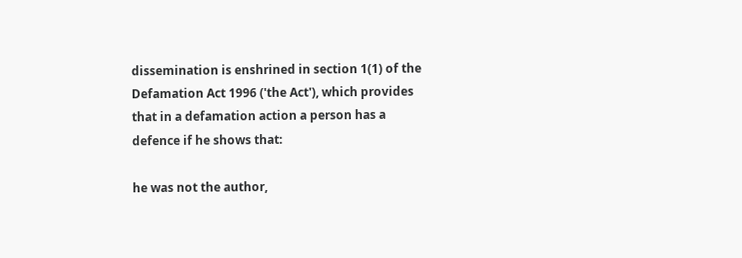dissemination is enshrined in section 1(1) of the Defamation Act 1996 ('the Act'), which provides that in a defamation action a person has a defence if he shows that:

he was not the author,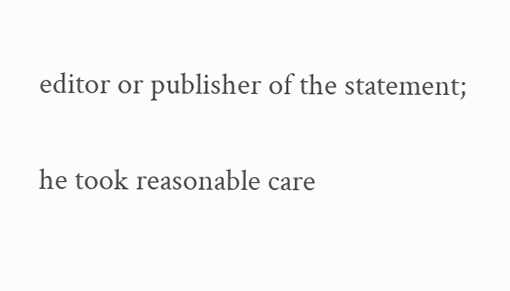editor or publisher of the statement;

he took reasonable care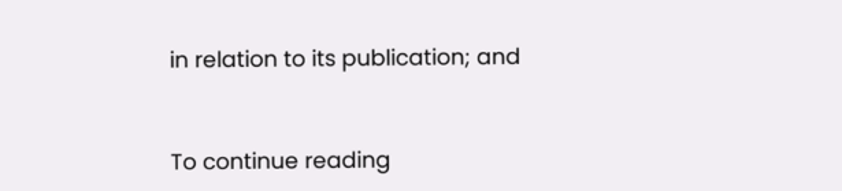in relation to its publication; and


To continue reading